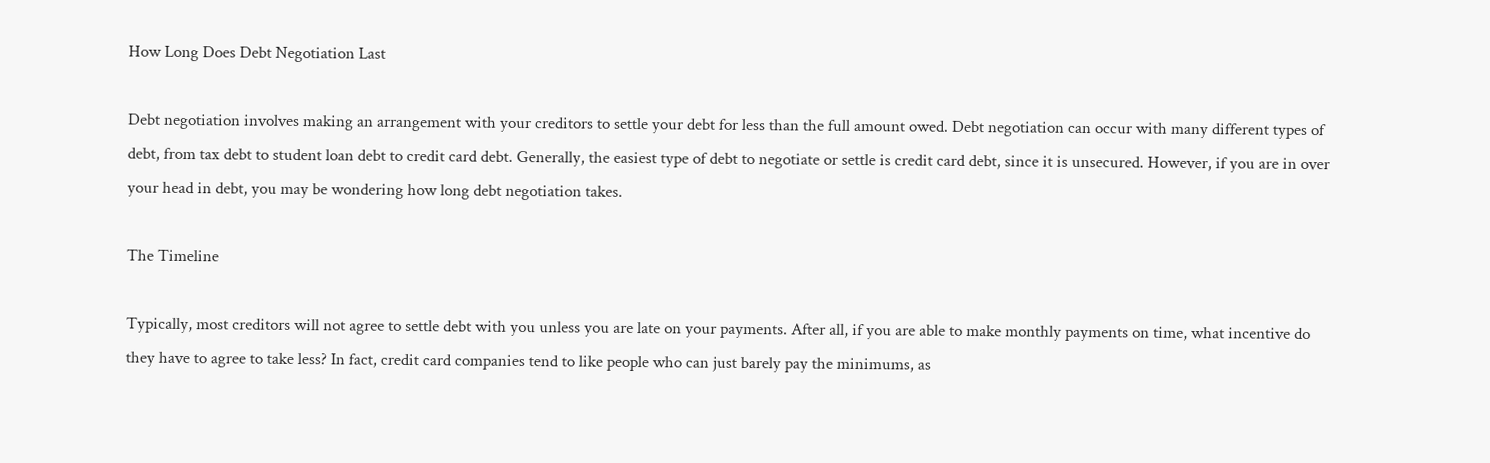How Long Does Debt Negotiation Last

Debt negotiation involves making an arrangement with your creditors to settle your debt for less than the full amount owed. Debt negotiation can occur with many different types of debt, from tax debt to student loan debt to credit card debt. Generally, the easiest type of debt to negotiate or settle is credit card debt, since it is unsecured. However, if you are in over your head in debt, you may be wondering how long debt negotiation takes.

The Timeline

Typically, most creditors will not agree to settle debt with you unless you are late on your payments. After all, if you are able to make monthly payments on time, what incentive do they have to agree to take less? In fact, credit card companies tend to like people who can just barely pay the minimums, as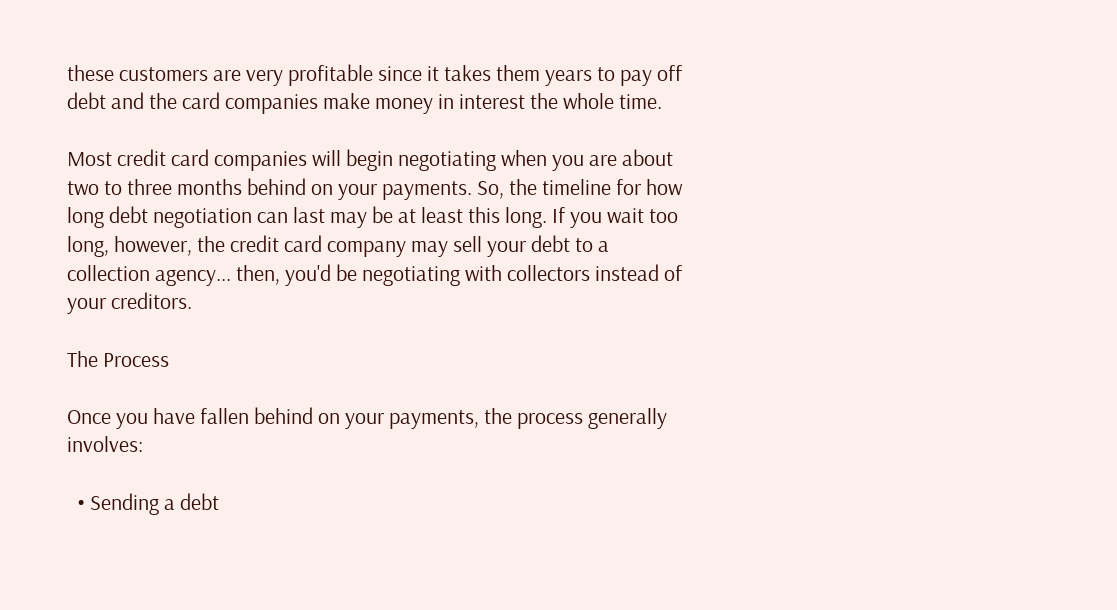these customers are very profitable since it takes them years to pay off debt and the card companies make money in interest the whole time.

Most credit card companies will begin negotiating when you are about two to three months behind on your payments. So, the timeline for how long debt negotiation can last may be at least this long. If you wait too long, however, the credit card company may sell your debt to a collection agency... then, you'd be negotiating with collectors instead of your creditors.

The Process

Once you have fallen behind on your payments, the process generally involves:

  • Sending a debt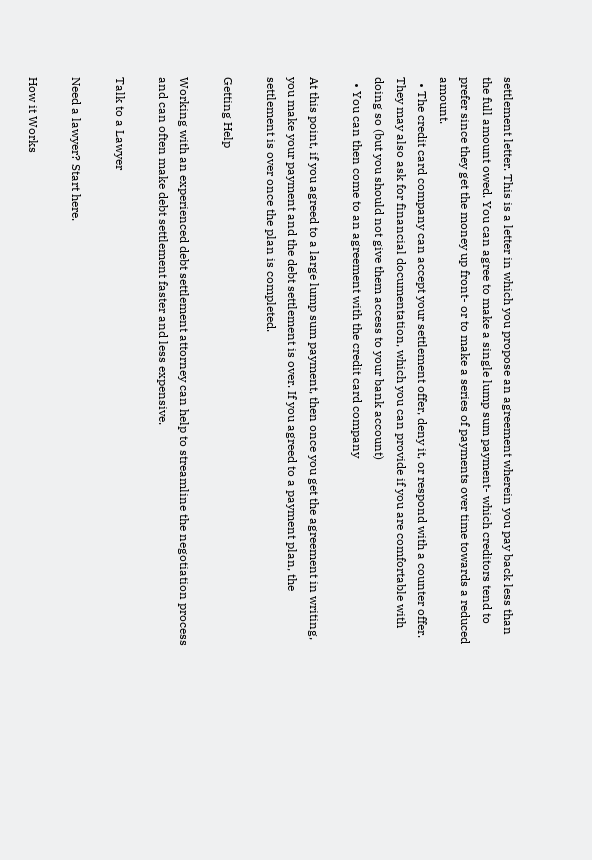settlement letter. This is a letter in which you propose an agreement wherein you pay back less than the full amount owed. You can agree to make a single lump sum payment- which creditors tend to prefer since they get the money up front- or to make a series of payments over time towards a reduced amount.
  • The credit card company can accept your settlement offer, deny it, or respond with a counter offer. They may also ask for financial documentation, which you can provide if you are comfortable with doing so (but you should not give them access to your bank account)
  • You can then come to an agreement with the credit card company

At this point, if you agreed to a large lump sum payment, then once you get the agreement in writing, you make your payment and the debt settlement is over. If you agreed to a payment plan, the settlement is over once the plan is completed.

Getting Help

Working with an experienced debt settlement attorney can help to streamline the negotiation process and can often make debt settlement faster and less expensive.

Talk to a Lawyer

Need a lawyer? Start here.

How it Works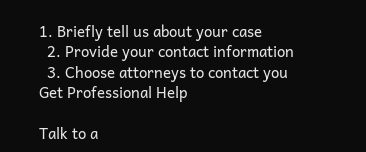1. Briefly tell us about your case
  2. Provide your contact information
  3. Choose attorneys to contact you
Get Professional Help

Talk to a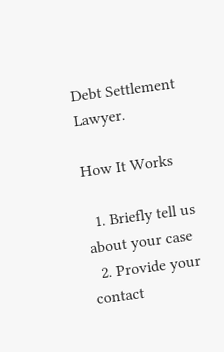Debt Settlement Lawyer.

How It Works

  1. Briefly tell us about your case
  2. Provide your contact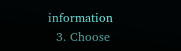information
  3. Choose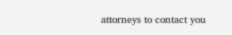attorneys to contact you